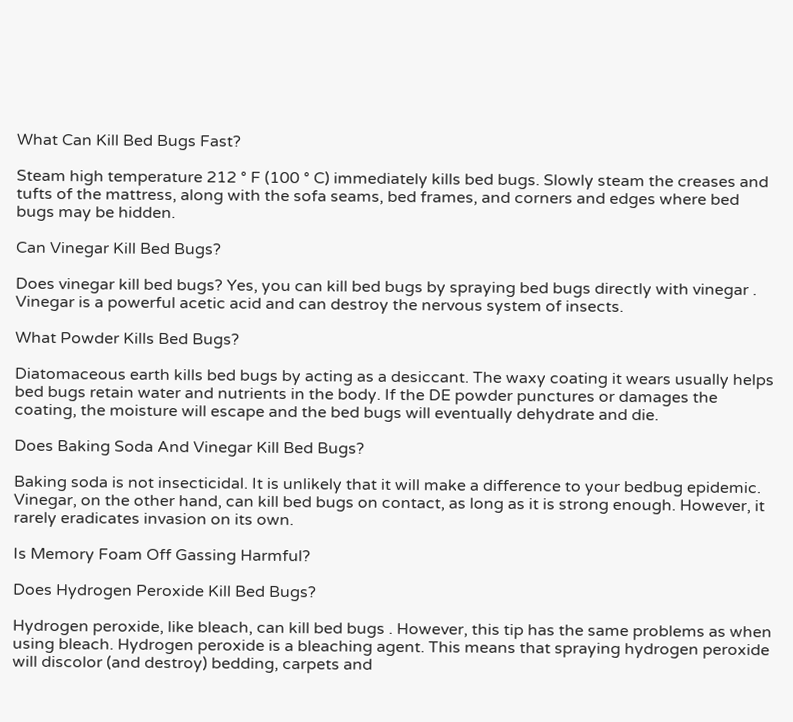What Can Kill Bed Bugs Fast?

Steam high temperature 212 ° F (100 ° C) immediately kills bed bugs. Slowly steam the creases and tufts of the mattress, along with the sofa seams, bed frames, and corners and edges where bed bugs may be hidden.

Can Vinegar Kill Bed Bugs?

Does vinegar kill bed bugs? Yes, you can kill bed bugs by spraying bed bugs directly with vinegar . Vinegar is a powerful acetic acid and can destroy the nervous system of insects.

What Powder Kills Bed Bugs?

Diatomaceous earth kills bed bugs by acting as a desiccant. The waxy coating it wears usually helps bed bugs retain water and nutrients in the body. If the DE powder punctures or damages the coating, the moisture will escape and the bed bugs will eventually dehydrate and die.

Does Baking Soda And Vinegar Kill Bed Bugs?

Baking soda is not insecticidal. It is unlikely that it will make a difference to your bedbug epidemic. Vinegar, on the other hand, can kill bed bugs on contact, as long as it is strong enough. However, it rarely eradicates invasion on its own.

Is Memory Foam Off Gassing Harmful?

Does Hydrogen Peroxide Kill Bed Bugs?

Hydrogen peroxide, like bleach, can kill bed bugs . However, this tip has the same problems as when using bleach. Hydrogen peroxide is a bleaching agent. This means that spraying hydrogen peroxide will discolor (and destroy) bedding, carpets and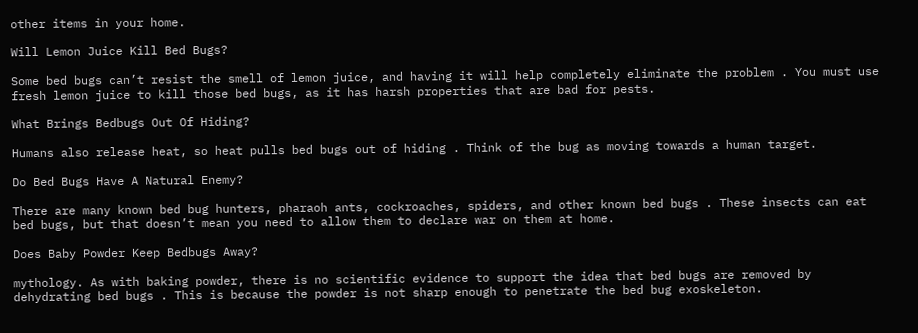other items in your home.

Will Lemon Juice Kill Bed Bugs?

Some bed bugs can’t resist the smell of lemon juice, and having it will help completely eliminate the problem . You must use fresh lemon juice to kill those bed bugs, as it has harsh properties that are bad for pests.

What Brings Bedbugs Out Of Hiding?

Humans also release heat, so heat pulls bed bugs out of hiding . Think of the bug as moving towards a human target.

Do Bed Bugs Have A Natural Enemy?

There are many known bed bug hunters, pharaoh ants, cockroaches, spiders, and other known bed bugs . These insects can eat bed bugs, but that doesn’t mean you need to allow them to declare war on them at home.

Does Baby Powder Keep Bedbugs Away?

mythology. As with baking powder, there is no scientific evidence to support the idea that bed bugs are removed by dehydrating bed bugs . This is because the powder is not sharp enough to penetrate the bed bug exoskeleton.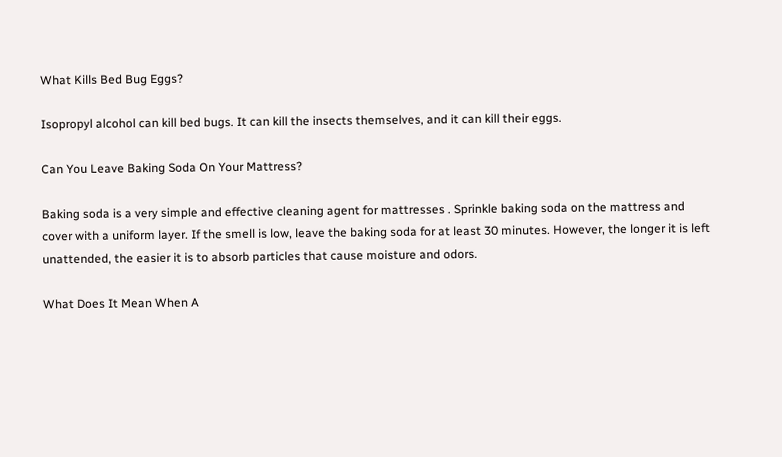What Kills Bed Bug Eggs?

Isopropyl alcohol can kill bed bugs. It can kill the insects themselves, and it can kill their eggs.

Can You Leave Baking Soda On Your Mattress?

Baking soda is a very simple and effective cleaning agent for mattresses . Sprinkle baking soda on the mattress and cover with a uniform layer. If the smell is low, leave the baking soda for at least 30 minutes. However, the longer it is left unattended, the easier it is to absorb particles that cause moisture and odors.

What Does It Mean When A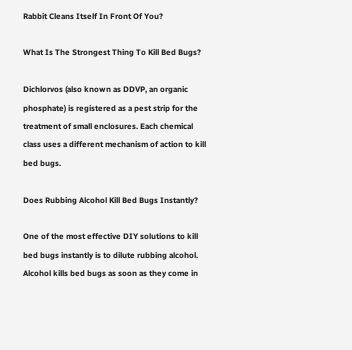Rabbit Cleans Itself In Front Of You?

What Is The Strongest Thing To Kill Bed Bugs?

Dichlorvos (also known as DDVP, an organic phosphate) is registered as a pest strip for the treatment of small enclosures. Each chemical class uses a different mechanism of action to kill bed bugs.

Does Rubbing Alcohol Kill Bed Bugs Instantly?

One of the most effective DIY solutions to kill bed bugs instantly is to dilute rubbing alcohol. Alcohol kills bed bugs as soon as they come in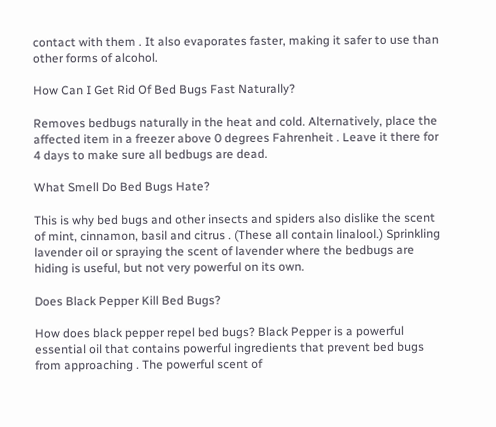contact with them . It also evaporates faster, making it safer to use than other forms of alcohol.

How Can I Get Rid Of Bed Bugs Fast Naturally?

Removes bedbugs naturally in the heat and cold. Alternatively, place the affected item in a freezer above 0 degrees Fahrenheit . Leave it there for 4 days to make sure all bedbugs are dead.

What Smell Do Bed Bugs Hate?

This is why bed bugs and other insects and spiders also dislike the scent of mint, cinnamon, basil and citrus . (These all contain linalool.) Sprinkling lavender oil or spraying the scent of lavender where the bedbugs are hiding is useful, but not very powerful on its own.

Does Black Pepper Kill Bed Bugs?

How does black pepper repel bed bugs? Black Pepper is a powerful essential oil that contains powerful ingredients that prevent bed bugs from approaching . The powerful scent of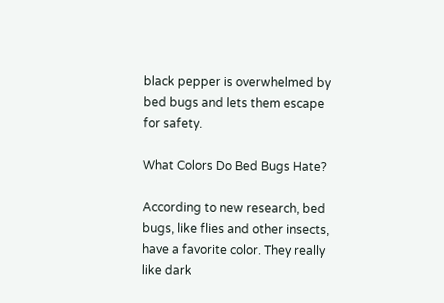black pepper is overwhelmed by bed bugs and lets them escape for safety.

What Colors Do Bed Bugs Hate?

According to new research, bed bugs, like flies and other insects, have a favorite color. They really like dark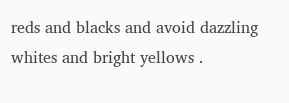reds and blacks and avoid dazzling whites and bright yellows .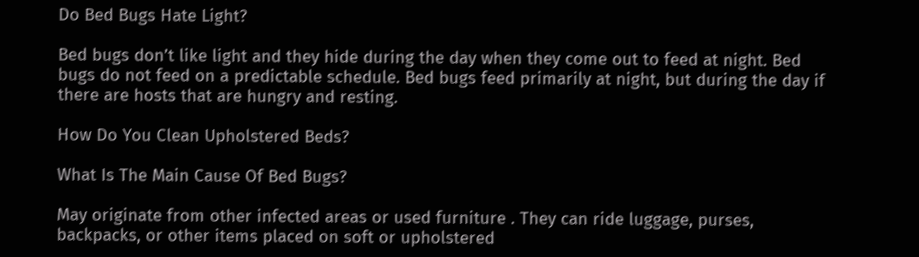Do Bed Bugs Hate Light?

Bed bugs don’t like light and they hide during the day when they come out to feed at night. Bed bugs do not feed on a predictable schedule. Bed bugs feed primarily at night, but during the day if there are hosts that are hungry and resting.

How Do You Clean Upholstered Beds?

What Is The Main Cause Of Bed Bugs?

May originate from other infected areas or used furniture . They can ride luggage, purses, backpacks, or other items placed on soft or upholstered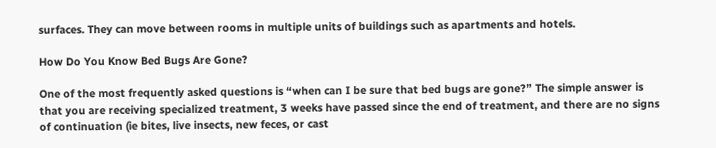surfaces. They can move between rooms in multiple units of buildings such as apartments and hotels.

How Do You Know Bed Bugs Are Gone?

One of the most frequently asked questions is “when can I be sure that bed bugs are gone?” The simple answer is that you are receiving specialized treatment, 3 weeks have passed since the end of treatment, and there are no signs of continuation (ie bites, live insects, new feces, or cast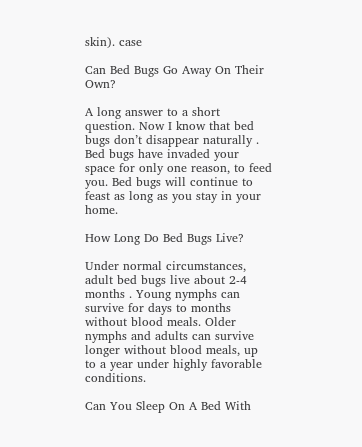skin). case

Can Bed Bugs Go Away On Their Own?

A long answer to a short question. Now I know that bed bugs don’t disappear naturally . Bed bugs have invaded your space for only one reason, to feed you. Bed bugs will continue to feast as long as you stay in your home.

How Long Do Bed Bugs Live?

Under normal circumstances, adult bed bugs live about 2-4 months . Young nymphs can survive for days to months without blood meals. Older nymphs and adults can survive longer without blood meals, up to a year under highly favorable conditions.

Can You Sleep On A Bed With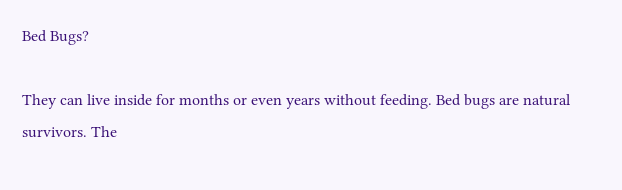Bed Bugs?

They can live inside for months or even years without feeding. Bed bugs are natural survivors. The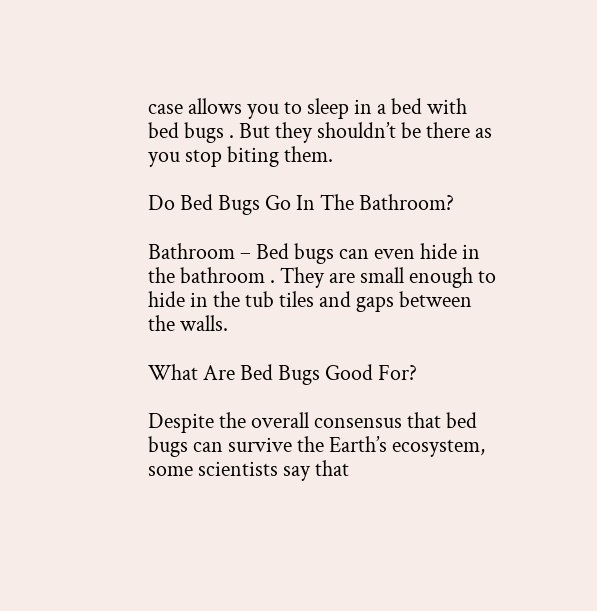case allows you to sleep in a bed with bed bugs . But they shouldn’t be there as you stop biting them.

Do Bed Bugs Go In The Bathroom?

Bathroom – Bed bugs can even hide in the bathroom . They are small enough to hide in the tub tiles and gaps between the walls.

What Are Bed Bugs Good For?

Despite the overall consensus that bed bugs can survive the Earth’s ecosystem, some scientists say that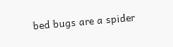bed bugs are a spider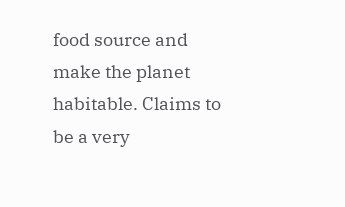food source and make the planet habitable. Claims to be a very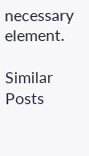necessary element.

Similar Posts